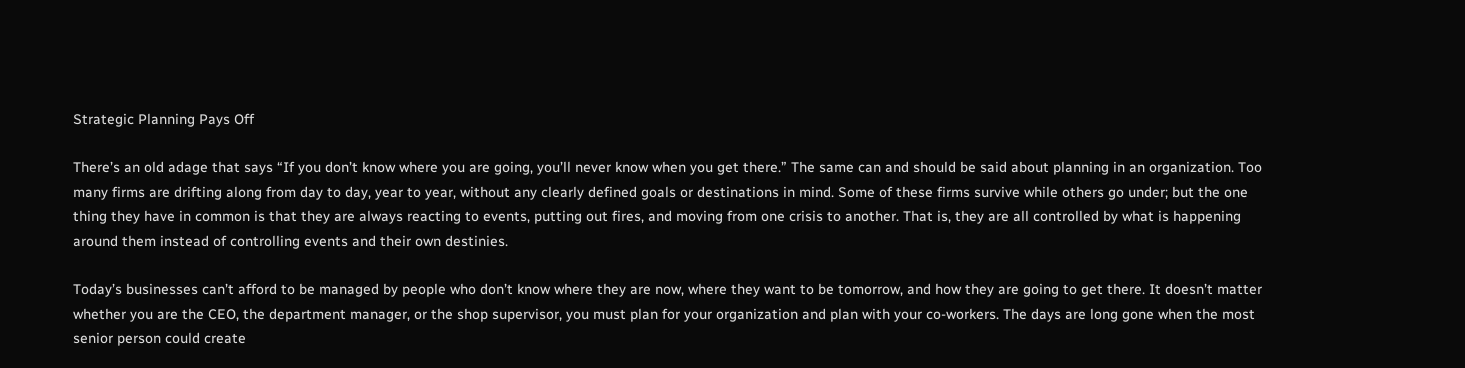Strategic Planning Pays Off

There’s an old adage that says “If you don’t know where you are going, you’ll never know when you get there.” The same can and should be said about planning in an organization. Too many firms are drifting along from day to day, year to year, without any clearly defined goals or destinations in mind. Some of these firms survive while others go under; but the one thing they have in common is that they are always reacting to events, putting out fires, and moving from one crisis to another. That is, they are all controlled by what is happening around them instead of controlling events and their own destinies.

Today’s businesses can’t afford to be managed by people who don’t know where they are now, where they want to be tomorrow, and how they are going to get there. It doesn’t matter whether you are the CEO, the department manager, or the shop supervisor, you must plan for your organization and plan with your co-workers. The days are long gone when the most senior person could create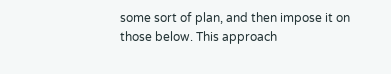some sort of plan, and then impose it on those below. This approach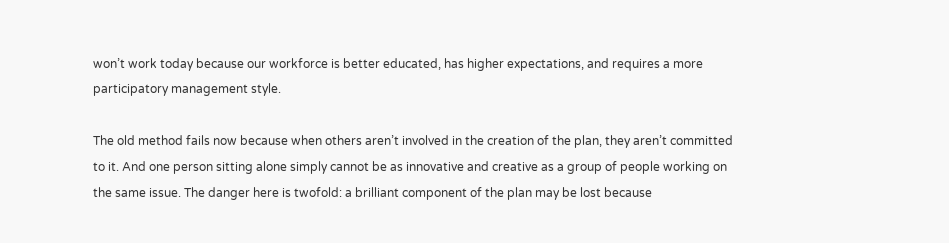won’t work today because our workforce is better educated, has higher expectations, and requires a more participatory management style.

The old method fails now because when others aren’t involved in the creation of the plan, they aren’t committed to it. And one person sitting alone simply cannot be as innovative and creative as a group of people working on the same issue. The danger here is twofold: a brilliant component of the plan may be lost because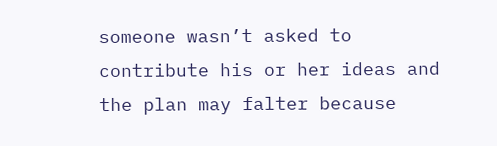someone wasn’t asked to contribute his or her ideas and the plan may falter because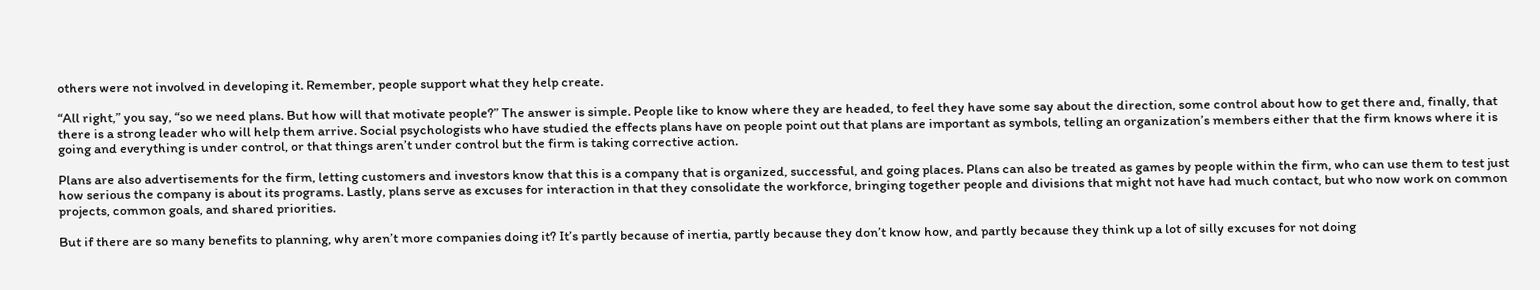others were not involved in developing it. Remember, people support what they help create.

“All right,” you say, “so we need plans. But how will that motivate people?” The answer is simple. People like to know where they are headed, to feel they have some say about the direction, some control about how to get there and, finally, that there is a strong leader who will help them arrive. Social psychologists who have studied the effects plans have on people point out that plans are important as symbols, telling an organization’s members either that the firm knows where it is going and everything is under control, or that things aren’t under control but the firm is taking corrective action.

Plans are also advertisements for the firm, letting customers and investors know that this is a company that is organized, successful, and going places. Plans can also be treated as games by people within the firm, who can use them to test just how serious the company is about its programs. Lastly, plans serve as excuses for interaction in that they consolidate the workforce, bringing together people and divisions that might not have had much contact, but who now work on common projects, common goals, and shared priorities.

But if there are so many benefits to planning, why aren’t more companies doing it? It’s partly because of inertia, partly because they don’t know how, and partly because they think up a lot of silly excuses for not doing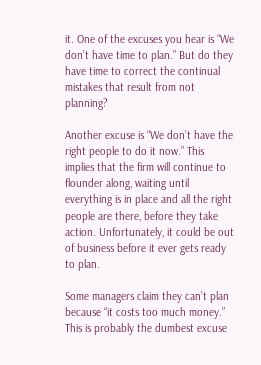it. One of the excuses you hear is “We don’t have time to plan.” But do they have time to correct the continual mistakes that result from not planning?

Another excuse is “We don’t have the right people to do it now.” This implies that the firm will continue to flounder along, waiting until everything is in place and all the right people are there, before they take action. Unfortunately, it could be out of business before it ever gets ready to plan.

Some managers claim they can’t plan because “it costs too much money.” This is probably the dumbest excuse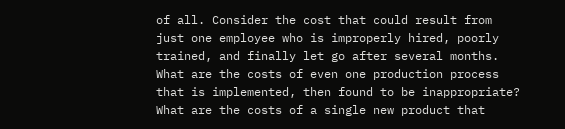of all. Consider the cost that could result from just one employee who is improperly hired, poorly trained, and finally let go after several months. What are the costs of even one production process that is implemented, then found to be inappropriate? What are the costs of a single new product that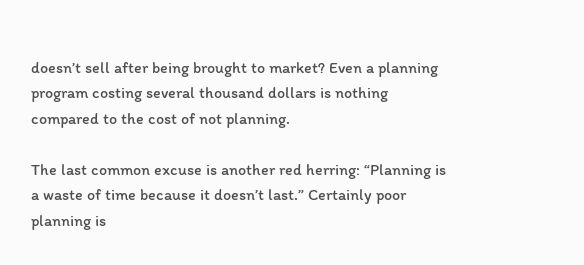doesn’t sell after being brought to market? Even a planning program costing several thousand dollars is nothing compared to the cost of not planning.

The last common excuse is another red herring: “Planning is a waste of time because it doesn’t last.” Certainly poor planning is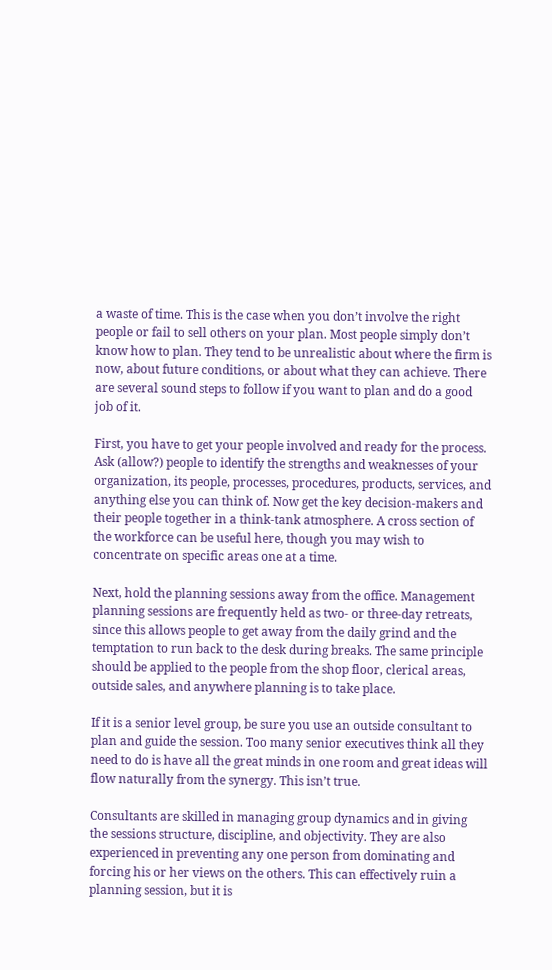a waste of time. This is the case when you don’t involve the right people or fail to sell others on your plan. Most people simply don’t know how to plan. They tend to be unrealistic about where the firm is now, about future conditions, or about what they can achieve. There are several sound steps to follow if you want to plan and do a good job of it.

First, you have to get your people involved and ready for the process. Ask (allow?) people to identify the strengths and weaknesses of your organization, its people, processes, procedures, products, services, and anything else you can think of. Now get the key decision-makers and their people together in a think-tank atmosphere. A cross section of the workforce can be useful here, though you may wish to concentrate on specific areas one at a time.

Next, hold the planning sessions away from the office. Management planning sessions are frequently held as two- or three-day retreats, since this allows people to get away from the daily grind and the temptation to run back to the desk during breaks. The same principle should be applied to the people from the shop floor, clerical areas, outside sales, and anywhere planning is to take place.

If it is a senior level group, be sure you use an outside consultant to plan and guide the session. Too many senior executives think all they need to do is have all the great minds in one room and great ideas will flow naturally from the synergy. This isn’t true.

Consultants are skilled in managing group dynamics and in giving the sessions structure, discipline, and objectivity. They are also experienced in preventing any one person from dominating and forcing his or her views on the others. This can effectively ruin a planning session, but it is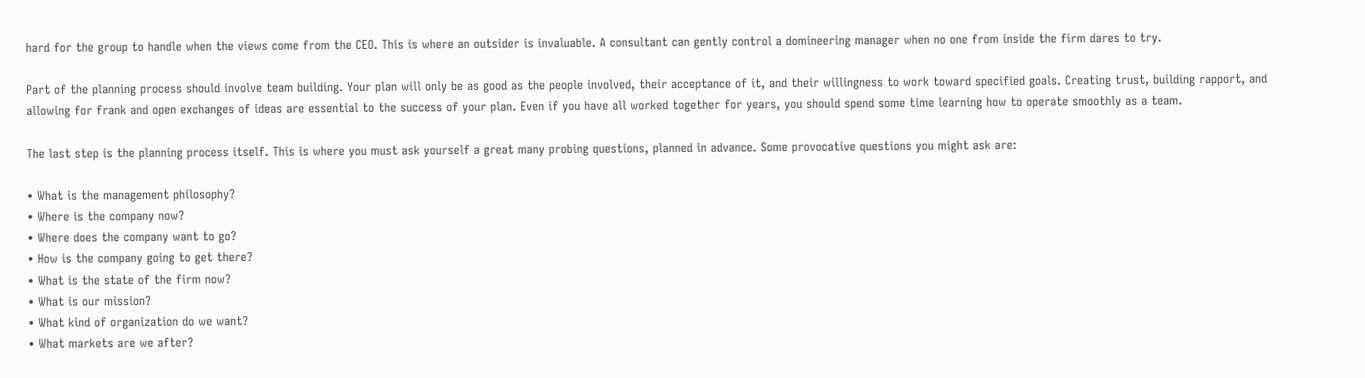hard for the group to handle when the views come from the CEO. This is where an outsider is invaluable. A consultant can gently control a domineering manager when no one from inside the firm dares to try.

Part of the planning process should involve team building. Your plan will only be as good as the people involved, their acceptance of it, and their willingness to work toward specified goals. Creating trust, building rapport, and allowing for frank and open exchanges of ideas are essential to the success of your plan. Even if you have all worked together for years, you should spend some time learning how to operate smoothly as a team.

The last step is the planning process itself. This is where you must ask yourself a great many probing questions, planned in advance. Some provocative questions you might ask are:

• What is the management philosophy?
• Where is the company now?
• Where does the company want to go?
• How is the company going to get there?
• What is the state of the firm now?
• What is our mission?
• What kind of organization do we want?
• What markets are we after?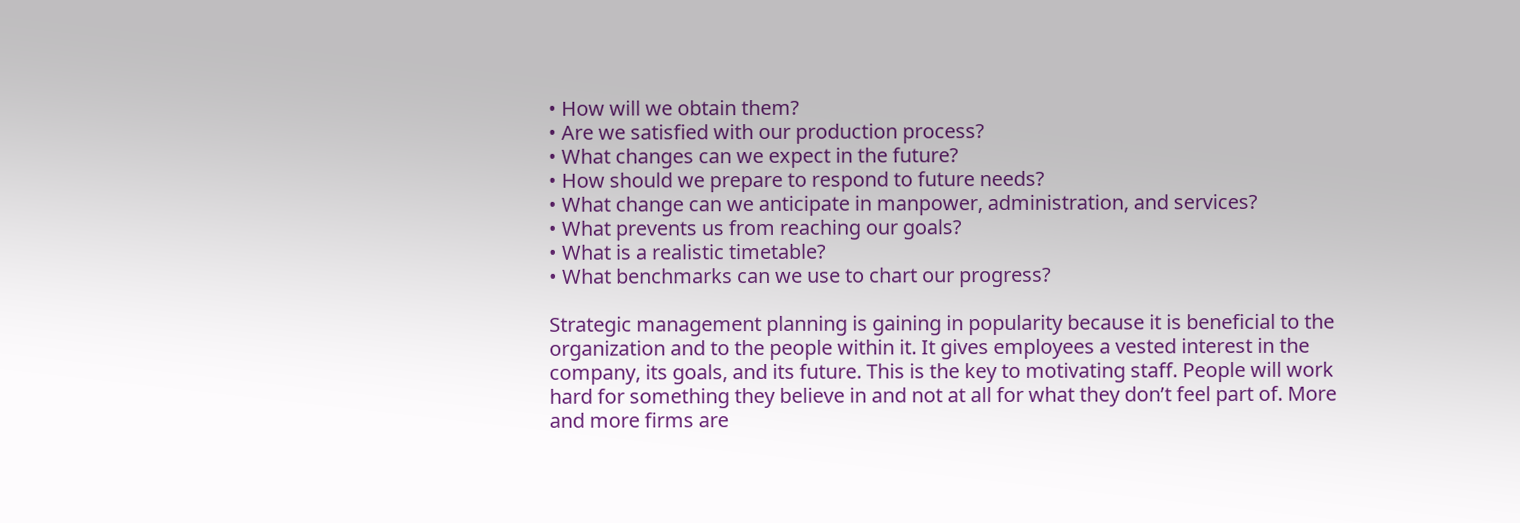• How will we obtain them?
• Are we satisfied with our production process?
• What changes can we expect in the future?
• How should we prepare to respond to future needs?
• What change can we anticipate in manpower, administration, and services?
• What prevents us from reaching our goals?
• What is a realistic timetable?
• What benchmarks can we use to chart our progress?

Strategic management planning is gaining in popularity because it is beneficial to the organization and to the people within it. It gives employees a vested interest in the company, its goals, and its future. This is the key to motivating staff. People will work hard for something they believe in and not at all for what they don’t feel part of. More and more firms are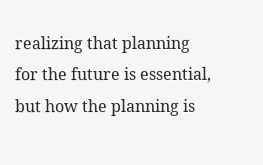realizing that planning for the future is essential, but how the planning is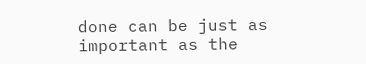done can be just as important as the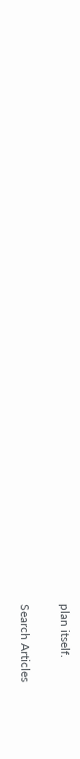plan itself.

Search Articles